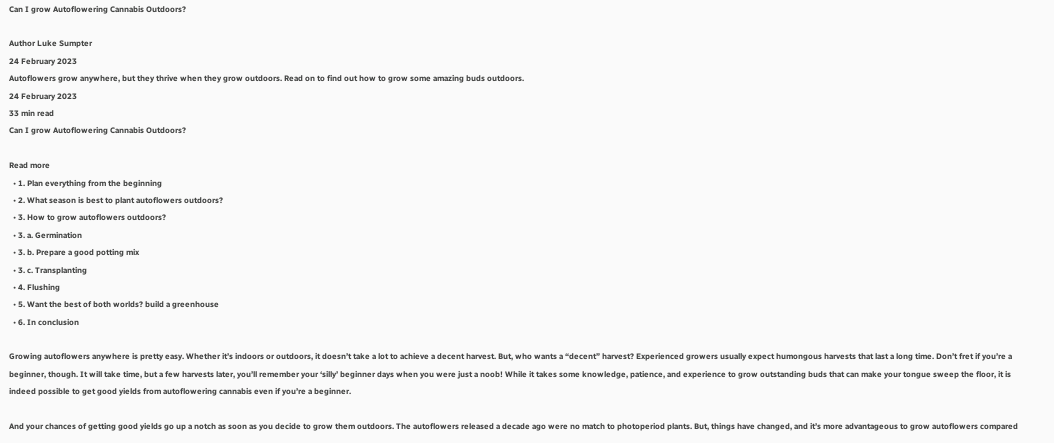Can I grow Autoflowering Cannabis Outdoors?

Author Luke Sumpter
24 February 2023
Autoflowers grow anywhere, but they thrive when they grow outdoors. Read on to find out how to grow some amazing buds outdoors.
24 February 2023
33 min read
Can I grow Autoflowering Cannabis Outdoors?

Read more
  • 1. Plan everything from the beginning
  • 2. What season is best to plant autoflowers outdoors?
  • 3. How to grow autoflowers outdoors?
  • 3. a. Germination
  • 3. b. Prepare a good potting mix
  • 3. c. Transplanting
  • 4. Flushing
  • 5. Want the best of both worlds? build a greenhouse
  • 6. In conclusion

Growing autoflowers anywhere is pretty easy. Whether it’s indoors or outdoors, it doesn’t take a lot to achieve a decent harvest. But, who wants a “decent” harvest? Experienced growers usually expect humongous harvests that last a long time. Don’t fret if you’re a beginner, though. It will take time, but a few harvests later, you’ll remember your ‘silly’ beginner days when you were just a noob! While it takes some knowledge, patience, and experience to grow outstanding buds that can make your tongue sweep the floor, it is indeed possible to get good yields from autoflowering cannabis even if you’re a beginner.

And your chances of getting good yields go up a notch as soon as you decide to grow them outdoors. The autoflowers released a decade ago were no match to photoperiod plants. But, things have changed, and it’s more advantageous to grow autoflowers compared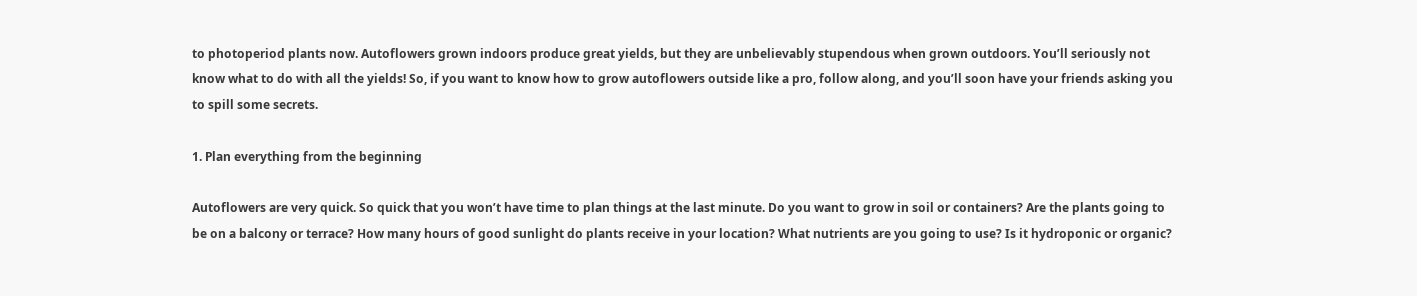to photoperiod plants now. Autoflowers grown indoors produce great yields, but they are unbelievably stupendous when grown outdoors. You’ll seriously not know what to do with all the yields! So, if you want to know how to grow autoflowers outside like a pro, follow along, and you’ll soon have your friends asking you to spill some secrets.

1. Plan everything from the beginning

Autoflowers are very quick. So quick that you won’t have time to plan things at the last minute. Do you want to grow in soil or containers? Are the plants going to be on a balcony or terrace? How many hours of good sunlight do plants receive in your location? What nutrients are you going to use? Is it hydroponic or organic?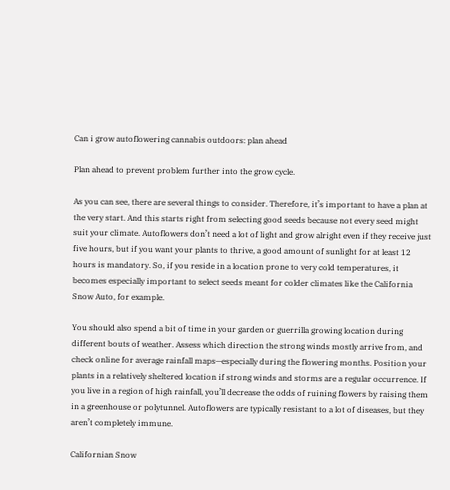Can i grow autoflowering cannabis outdoors: plan ahead

Plan ahead to prevent problem further into the grow cycle.

As you can see, there are several things to consider. Therefore, it’s important to have a plan at the very start. And this starts right from selecting good seeds because not every seed might suit your climate. Autoflowers don’t need a lot of light and grow alright even if they receive just five hours, but if you want your plants to thrive, a good amount of sunlight for at least 12 hours is mandatory. So, if you reside in a location prone to very cold temperatures, it becomes especially important to select seeds meant for colder climates like the California Snow Auto, for example.

You should also spend a bit of time in your garden or guerrilla growing location during different bouts of weather. Assess which direction the strong winds mostly arrive from, and check online for average rainfall maps—especially during the flowering months. Position your plants in a relatively sheltered location if strong winds and storms are a regular occurrence. If you live in a region of high rainfall, you’ll decrease the odds of ruining flowers by raising them in a greenhouse or polytunnel. Autoflowers are typically resistant to a lot of diseases, but they aren’t completely immune.

Californian Snow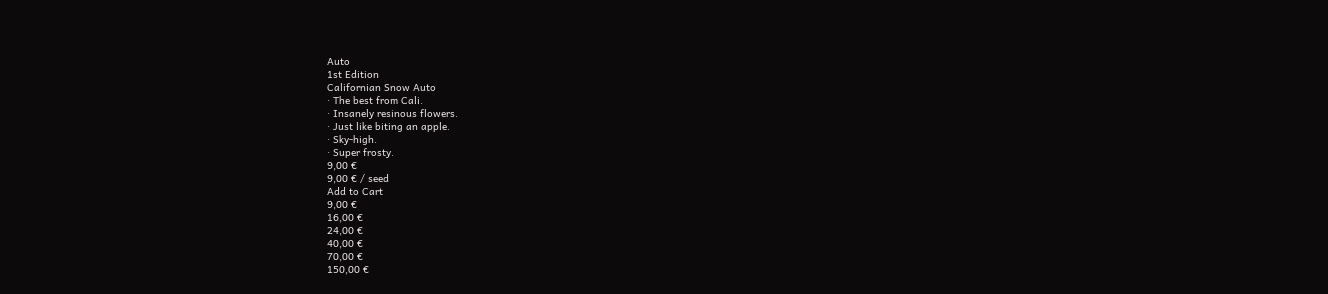Auto
1st Edition
Californian Snow Auto
· The best from Cali.
· Insanely resinous flowers.
· Just like biting an apple.
· Sky-high.
· Super frosty.
9,00 €
9,00 € / seed
Add to Cart
9,00 €
16,00 €
24,00 €
40,00 €
70,00 €
150,00 €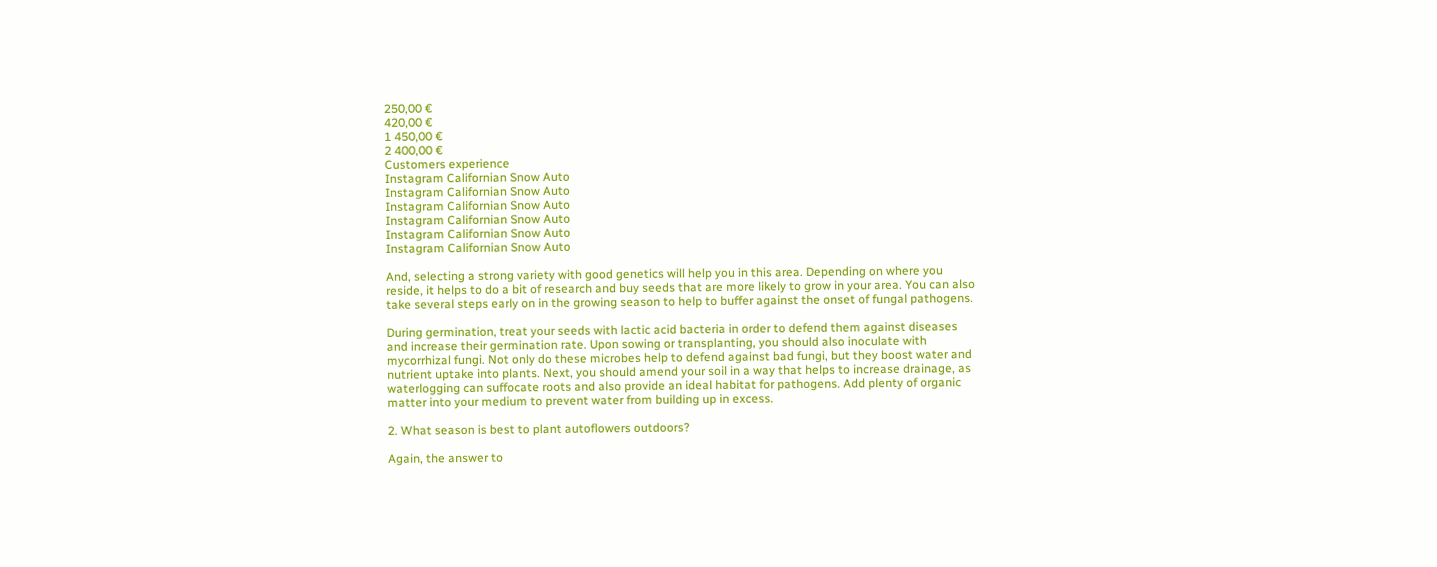250,00 €
420,00 €
1 450,00 €
2 400,00 €
Customers experience
Instagram Californian Snow Auto
Instagram Californian Snow Auto
Instagram Californian Snow Auto
Instagram Californian Snow Auto
Instagram Californian Snow Auto
Instagram Californian Snow Auto

And, selecting a strong variety with good genetics will help you in this area. Depending on where you reside, it helps to do a bit of research and buy seeds that are more likely to grow in your area. You can also take several steps early on in the growing season to help to buffer against the onset of fungal pathogens.

During germination, treat your seeds with lactic acid bacteria in order to defend them against diseases and increase their germination rate. Upon sowing or transplanting, you should also inoculate with mycorrhizal fungi. Not only do these microbes help to defend against bad fungi, but they boost water and nutrient uptake into plants. Next, you should amend your soil in a way that helps to increase drainage, as waterlogging can suffocate roots and also provide an ideal habitat for pathogens. Add plenty of organic matter into your medium to prevent water from building up in excess.

2. What season is best to plant autoflowers outdoors?

Again, the answer to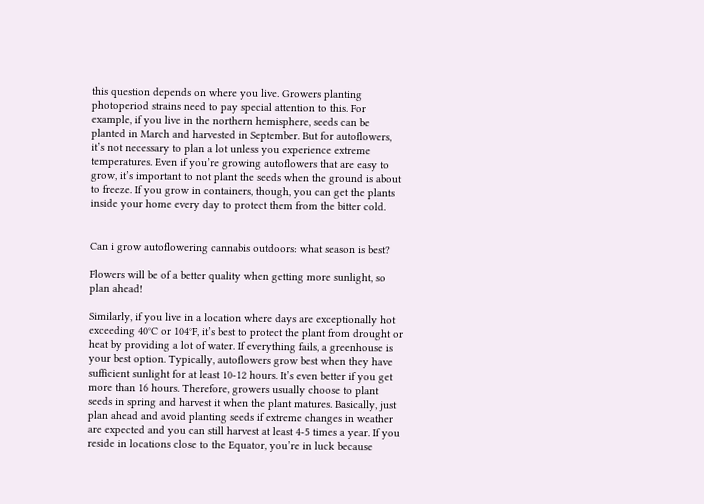this question depends on where you live. Growers planting photoperiod strains need to pay special attention to this. For example, if you live in the northern hemisphere, seeds can be planted in March and harvested in September. But for autoflowers, it’s not necessary to plan a lot unless you experience extreme temperatures. Even if you’re growing autoflowers that are easy to grow, it’s important to not plant the seeds when the ground is about to freeze. If you grow in containers, though, you can get the plants inside your home every day to protect them from the bitter cold.


Can i grow autoflowering cannabis outdoors: what season is best?

Flowers will be of a better quality when getting more sunlight, so plan ahead!

Similarly, if you live in a location where days are exceptionally hot exceeding 40°C or 104°F, it’s best to protect the plant from drought or heat by providing a lot of water. If everything fails, a greenhouse is your best option. Typically, autoflowers grow best when they have sufficient sunlight for at least 10-12 hours. It’s even better if you get more than 16 hours. Therefore, growers usually choose to plant seeds in spring and harvest it when the plant matures. Basically, just plan ahead and avoid planting seeds if extreme changes in weather are expected and you can still harvest at least 4-5 times a year. If you reside in locations close to the Equator, you’re in luck because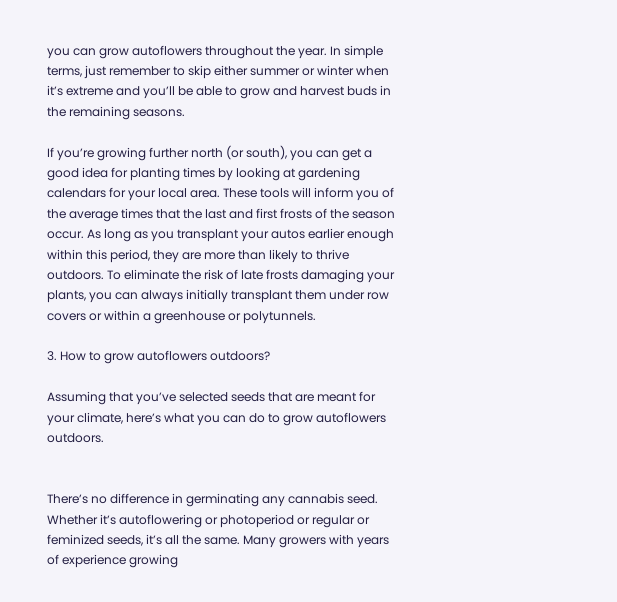you can grow autoflowers throughout the year. In simple terms, just remember to skip either summer or winter when it’s extreme and you’ll be able to grow and harvest buds in the remaining seasons.

If you’re growing further north (or south), you can get a good idea for planting times by looking at gardening calendars for your local area. These tools will inform you of the average times that the last and first frosts of the season occur. As long as you transplant your autos earlier enough within this period, they are more than likely to thrive outdoors. To eliminate the risk of late frosts damaging your plants, you can always initially transplant them under row covers or within a greenhouse or polytunnels.

3. How to grow autoflowers outdoors?

Assuming that you’ve selected seeds that are meant for your climate, here’s what you can do to grow autoflowers outdoors.


There’s no difference in germinating any cannabis seed. Whether it’s autoflowering or photoperiod or regular or feminized seeds, it’s all the same. Many growers with years of experience growing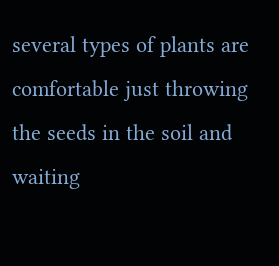several types of plants are comfortable just throwing the seeds in the soil and waiting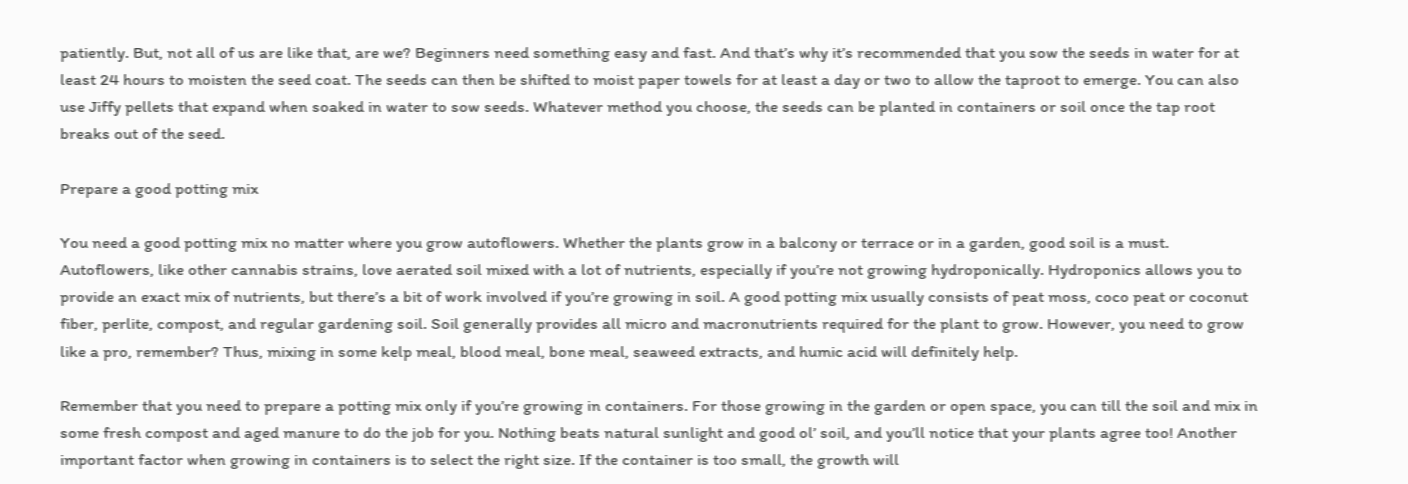patiently. But, not all of us are like that, are we? Beginners need something easy and fast. And that’s why it’s recommended that you sow the seeds in water for at least 24 hours to moisten the seed coat. The seeds can then be shifted to moist paper towels for at least a day or two to allow the taproot to emerge. You can also use Jiffy pellets that expand when soaked in water to sow seeds. Whatever method you choose, the seeds can be planted in containers or soil once the tap root breaks out of the seed.

Prepare a good potting mix

You need a good potting mix no matter where you grow autoflowers. Whether the plants grow in a balcony or terrace or in a garden, good soil is a must. Autoflowers, like other cannabis strains, love aerated soil mixed with a lot of nutrients, especially if you’re not growing hydroponically. Hydroponics allows you to provide an exact mix of nutrients, but there’s a bit of work involved if you’re growing in soil. A good potting mix usually consists of peat moss, coco peat or coconut fiber, perlite, compost, and regular gardening soil. Soil generally provides all micro and macronutrients required for the plant to grow. However, you need to grow like a pro, remember? Thus, mixing in some kelp meal, blood meal, bone meal, seaweed extracts, and humic acid will definitely help.

Remember that you need to prepare a potting mix only if you’re growing in containers. For those growing in the garden or open space, you can till the soil and mix in some fresh compost and aged manure to do the job for you. Nothing beats natural sunlight and good ol’ soil, and you’ll notice that your plants agree too! Another important factor when growing in containers is to select the right size. If the container is too small, the growth will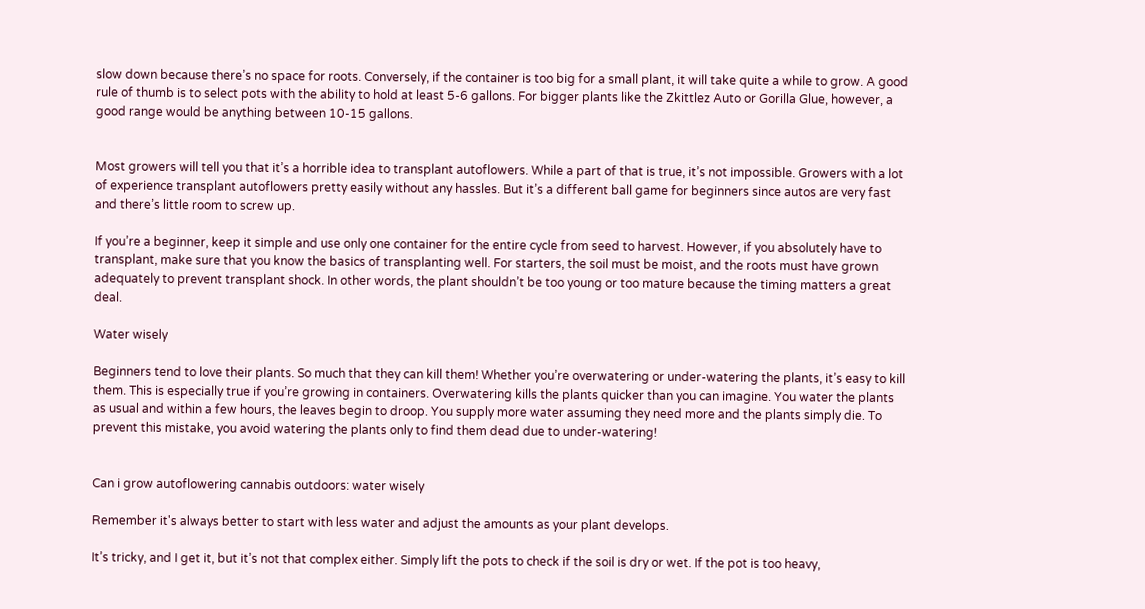slow down because there’s no space for roots. Conversely, if the container is too big for a small plant, it will take quite a while to grow. A good rule of thumb is to select pots with the ability to hold at least 5-6 gallons. For bigger plants like the Zkittlez Auto or Gorilla Glue, however, a good range would be anything between 10-15 gallons.


Most growers will tell you that it’s a horrible idea to transplant autoflowers. While a part of that is true, it’s not impossible. Growers with a lot of experience transplant autoflowers pretty easily without any hassles. But it’s a different ball game for beginners since autos are very fast and there’s little room to screw up.

If you’re a beginner, keep it simple and use only one container for the entire cycle from seed to harvest. However, if you absolutely have to transplant, make sure that you know the basics of transplanting well. For starters, the soil must be moist, and the roots must have grown adequately to prevent transplant shock. In other words, the plant shouldn’t be too young or too mature because the timing matters a great deal.

Water wisely

Beginners tend to love their plants. So much that they can kill them! Whether you’re overwatering or under-watering the plants, it’s easy to kill them. This is especially true if you’re growing in containers. Overwatering kills the plants quicker than you can imagine. You water the plants as usual and within a few hours, the leaves begin to droop. You supply more water assuming they need more and the plants simply die. To prevent this mistake, you avoid watering the plants only to find them dead due to under-watering!


Can i grow autoflowering cannabis outdoors: water wisely

Remember it's always better to start with less water and adjust the amounts as your plant develops.

It’s tricky, and I get it, but it’s not that complex either. Simply lift the pots to check if the soil is dry or wet. If the pot is too heavy,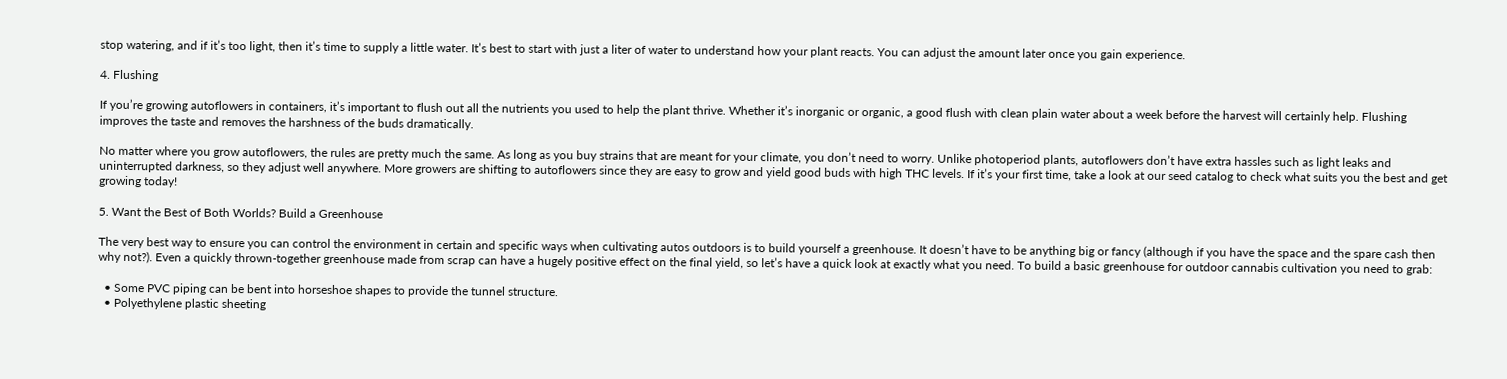stop watering, and if it’s too light, then it’s time to supply a little water. It’s best to start with just a liter of water to understand how your plant reacts. You can adjust the amount later once you gain experience.

4. Flushing

If you’re growing autoflowers in containers, it’s important to flush out all the nutrients you used to help the plant thrive. Whether it’s inorganic or organic, a good flush with clean plain water about a week before the harvest will certainly help. Flushing improves the taste and removes the harshness of the buds dramatically.

No matter where you grow autoflowers, the rules are pretty much the same. As long as you buy strains that are meant for your climate, you don’t need to worry. Unlike photoperiod plants, autoflowers don’t have extra hassles such as light leaks and uninterrupted darkness, so they adjust well anywhere. More growers are shifting to autoflowers since they are easy to grow and yield good buds with high THC levels. If it’s your first time, take a look at our seed catalog to check what suits you the best and get growing today!

5. Want the Best of Both Worlds? Build a Greenhouse

The very best way to ensure you can control the environment in certain and specific ways when cultivating autos outdoors is to build yourself a greenhouse. It doesn’t have to be anything big or fancy (although if you have the space and the spare cash then why not?). Even a quickly thrown-together greenhouse made from scrap can have a hugely positive effect on the final yield, so let’s have a quick look at exactly what you need. To build a basic greenhouse for outdoor cannabis cultivation you need to grab:

  • Some PVC piping can be bent into horseshoe shapes to provide the tunnel structure.
  • Polyethylene plastic sheeting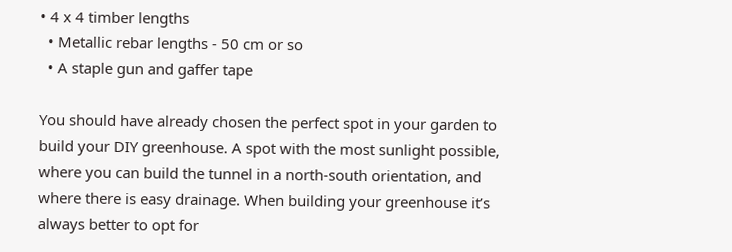• 4 x 4 timber lengths
  • Metallic rebar lengths - 50 cm or so
  • A staple gun and gaffer tape

You should have already chosen the perfect spot in your garden to build your DIY greenhouse. A spot with the most sunlight possible, where you can build the tunnel in a north-south orientation, and where there is easy drainage. When building your greenhouse it’s always better to opt for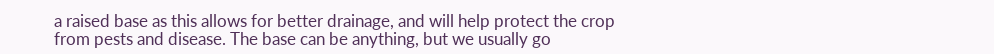a raised base as this allows for better drainage, and will help protect the crop from pests and disease. The base can be anything, but we usually go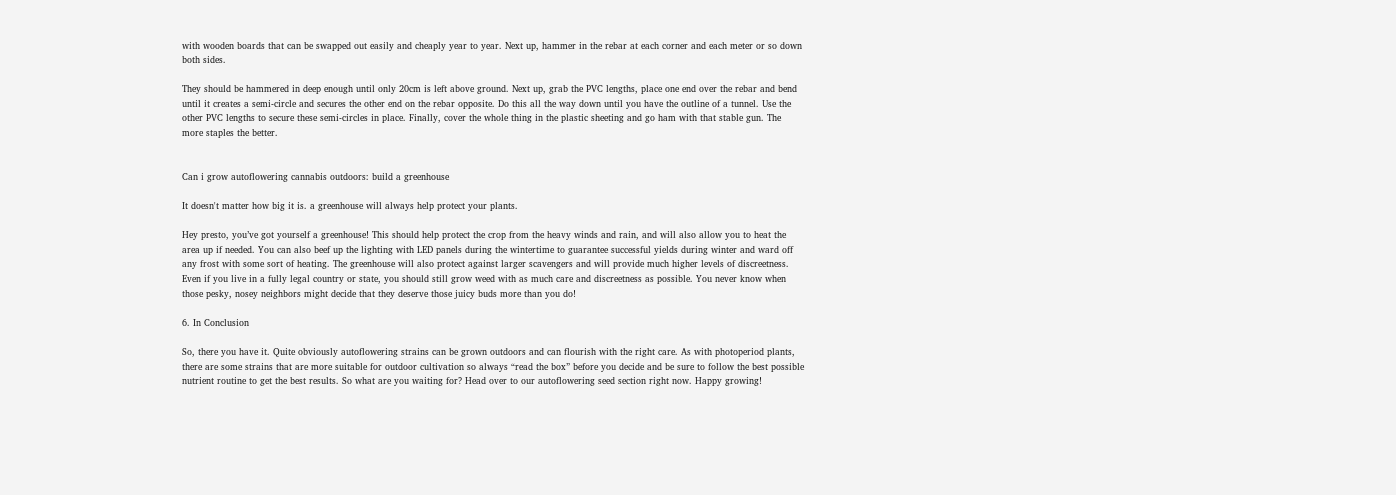with wooden boards that can be swapped out easily and cheaply year to year. Next up, hammer in the rebar at each corner and each meter or so down both sides.

They should be hammered in deep enough until only 20cm is left above ground. Next up, grab the PVC lengths, place one end over the rebar and bend until it creates a semi-circle and secures the other end on the rebar opposite. Do this all the way down until you have the outline of a tunnel. Use the other PVC lengths to secure these semi-circles in place. Finally, cover the whole thing in the plastic sheeting and go ham with that stable gun. The more staples the better.


Can i grow autoflowering cannabis outdoors: build a greenhouse

It doesn't matter how big it is. a greenhouse will always help protect your plants.

Hey presto, you’ve got yourself a greenhouse! This should help protect the crop from the heavy winds and rain, and will also allow you to heat the area up if needed. You can also beef up the lighting with LED panels during the wintertime to guarantee successful yields during winter and ward off any frost with some sort of heating. The greenhouse will also protect against larger scavengers and will provide much higher levels of discreetness. Even if you live in a fully legal country or state, you should still grow weed with as much care and discreetness as possible. You never know when those pesky, nosey neighbors might decide that they deserve those juicy buds more than you do!

6. In Conclusion

So, there you have it. Quite obviously autoflowering strains can be grown outdoors and can flourish with the right care. As with photoperiod plants, there are some strains that are more suitable for outdoor cultivation so always “read the box” before you decide and be sure to follow the best possible nutrient routine to get the best results. So what are you waiting for? Head over to our autoflowering seed section right now. Happy growing!